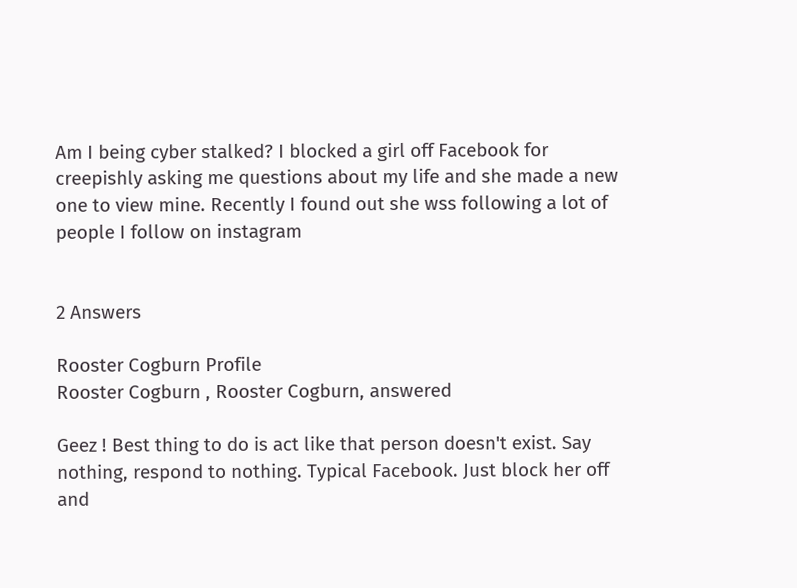Am I being cyber stalked? I blocked a girl off Facebook for creepishly asking me questions about my life and she made a new one to view mine. Recently I found out she wss following a lot of people I follow on instagram


2 Answers

Rooster Cogburn Profile
Rooster Cogburn , Rooster Cogburn, answered

Geez ! Best thing to do is act like that person doesn't exist. Say nothing, respond to nothing. Typical Facebook. Just block her off and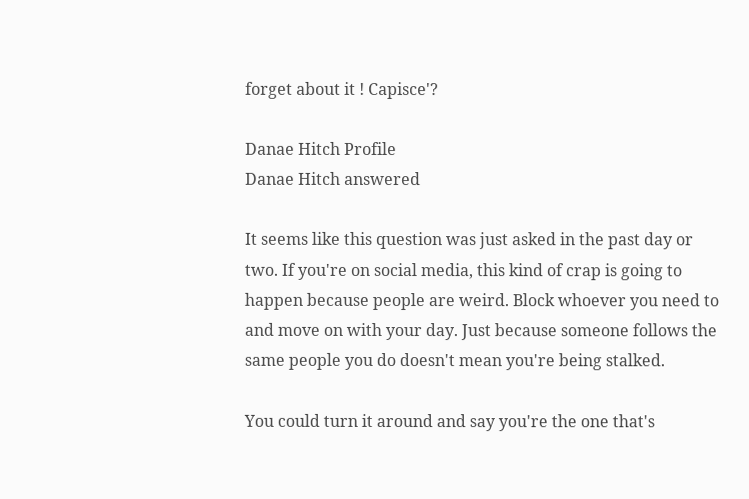forget about it ! Capisce'?

Danae Hitch Profile
Danae Hitch answered

It seems like this question was just asked in the past day or two. If you're on social media, this kind of crap is going to happen because people are weird. Block whoever you need to and move on with your day. Just because someone follows the same people you do doesn't mean you're being stalked.

You could turn it around and say you're the one that's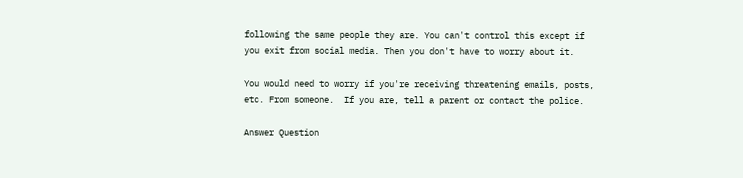following the same people they are. You can't control this except if you exit from social media. Then you don't have to worry about it.

You would need to worry if you're receiving threatening emails, posts, etc. From someone.  If you are, tell a parent or contact the police.

Answer Question